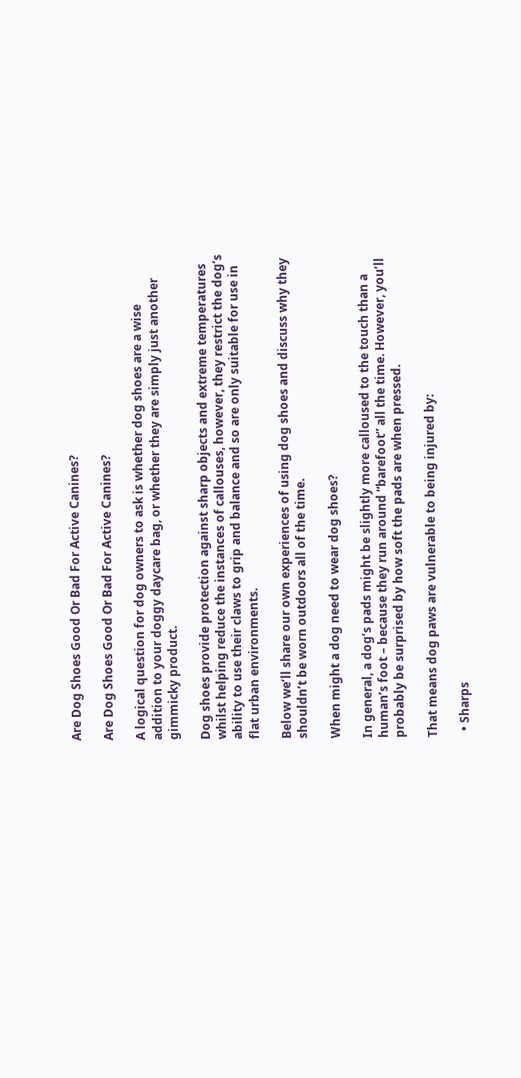Are Dog Shoes Good Or Bad For Active Canines?

Are Dog Shoes Good Or Bad For Active Canines?

A logical question for dog owners to ask is whether dog shoes are a wise addition to your doggy daycare bag, or whether they are simply just another gimmicky product.

Dog shoes provide protection against sharp objects and extreme temperatures whilst helping reduce the instances of callouses, however, they restrict the dog’s ability to use their claws to grip and balance and so are only suitable for use in flat urban environments.

Below we’ll share our own experiences of using dog shoes and discuss why they shouldn’t be worn outdoors all of the time.

When might a dog need to wear dog shoes?

In general, a dog’s pads might be slightly more calloused to the touch than a human’s foot – because they run around “barefoot” all the time. However, you’ll probably be surprised by how soft the pads are when pressed.

That means dog paws are vulnerable to being injured by:

  • Sharps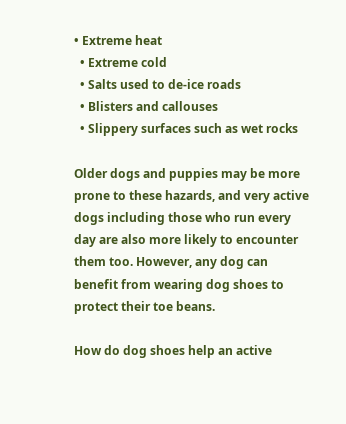• Extreme heat
  • Extreme cold
  • Salts used to de-ice roads
  • Blisters and callouses
  • Slippery surfaces such as wet rocks

Older dogs and puppies may be more prone to these hazards, and very active dogs including those who run every day are also more likely to encounter them too. However, any dog can benefit from wearing dog shoes to protect their toe beans.

How do dog shoes help an active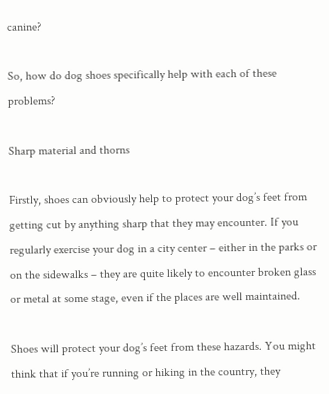canine?

So, how do dog shoes specifically help with each of these problems?

Sharp material and thorns

Firstly, shoes can obviously help to protect your dog’s feet from getting cut by anything sharp that they may encounter. If you regularly exercise your dog in a city center – either in the parks or on the sidewalks – they are quite likely to encounter broken glass or metal at some stage, even if the places are well maintained.

Shoes will protect your dog’s feet from these hazards. You might think that if you’re running or hiking in the country, they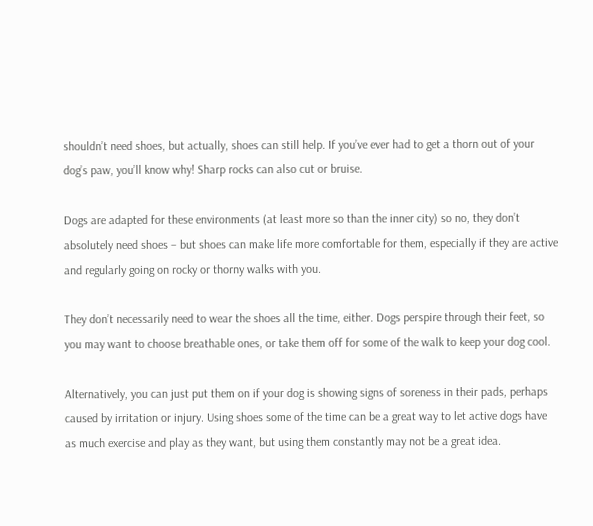shouldn’t need shoes, but actually, shoes can still help. If you’ve ever had to get a thorn out of your dog’s paw, you’ll know why! Sharp rocks can also cut or bruise.

Dogs are adapted for these environments (at least more so than the inner city) so no, they don’t absolutely need shoes – but shoes can make life more comfortable for them, especially if they are active and regularly going on rocky or thorny walks with you.

They don’t necessarily need to wear the shoes all the time, either. Dogs perspire through their feet, so you may want to choose breathable ones, or take them off for some of the walk to keep your dog cool.

Alternatively, you can just put them on if your dog is showing signs of soreness in their pads, perhaps caused by irritation or injury. Using shoes some of the time can be a great way to let active dogs have as much exercise and play as they want, but using them constantly may not be a great idea.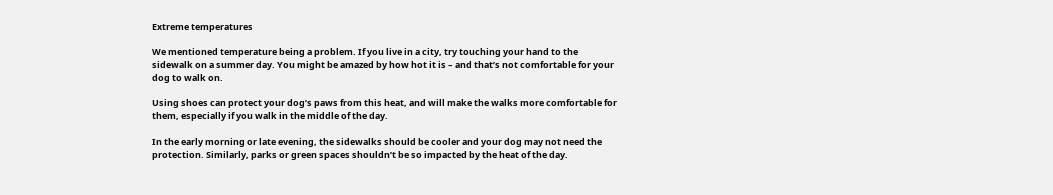Extreme temperatures

We mentioned temperature being a problem. If you live in a city, try touching your hand to the sidewalk on a summer day. You might be amazed by how hot it is – and that’s not comfortable for your dog to walk on.

Using shoes can protect your dog’s paws from this heat, and will make the walks more comfortable for them, especially if you walk in the middle of the day.

In the early morning or late evening, the sidewalks should be cooler and your dog may not need the protection. Similarly, parks or green spaces shouldn’t be so impacted by the heat of the day.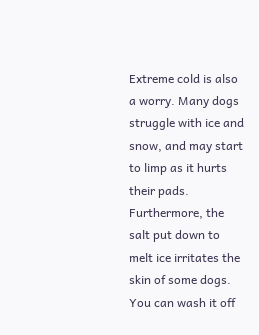Extreme cold is also a worry. Many dogs struggle with ice and snow, and may start to limp as it hurts their pads. Furthermore, the salt put down to melt ice irritates the skin of some dogs. You can wash it off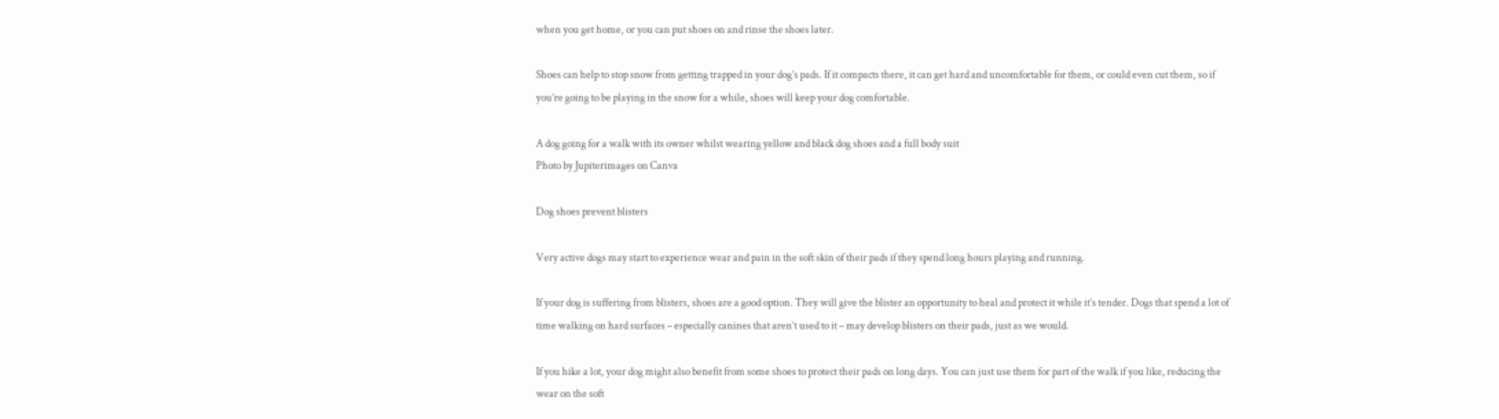when you get home, or you can put shoes on and rinse the shoes later.

Shoes can help to stop snow from getting trapped in your dog’s pads. If it compacts there, it can get hard and uncomfortable for them, or could even cut them, so if you’re going to be playing in the snow for a while, shoes will keep your dog comfortable.

A dog going for a walk with its owner whilst wearing yellow and black dog shoes and a full body suit
Photo by Jupiterimages on Canva

Dog shoes prevent blisters

Very active dogs may start to experience wear and pain in the soft skin of their pads if they spend long hours playing and running.

If your dog is suffering from blisters, shoes are a good option. They will give the blister an opportunity to heal and protect it while it’s tender. Dogs that spend a lot of time walking on hard surfaces – especially canines that aren’t used to it – may develop blisters on their pads, just as we would.

If you hike a lot, your dog might also benefit from some shoes to protect their pads on long days. You can just use them for part of the walk if you like, reducing the wear on the soft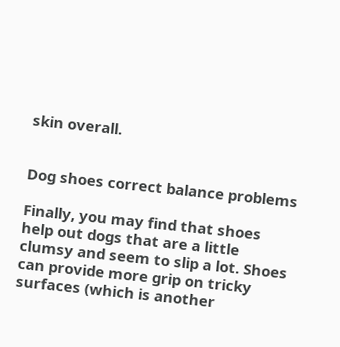skin overall.


Dog shoes correct balance problems

Finally, you may find that shoes help out dogs that are a little clumsy and seem to slip a lot. Shoes can provide more grip on tricky surfaces (which is another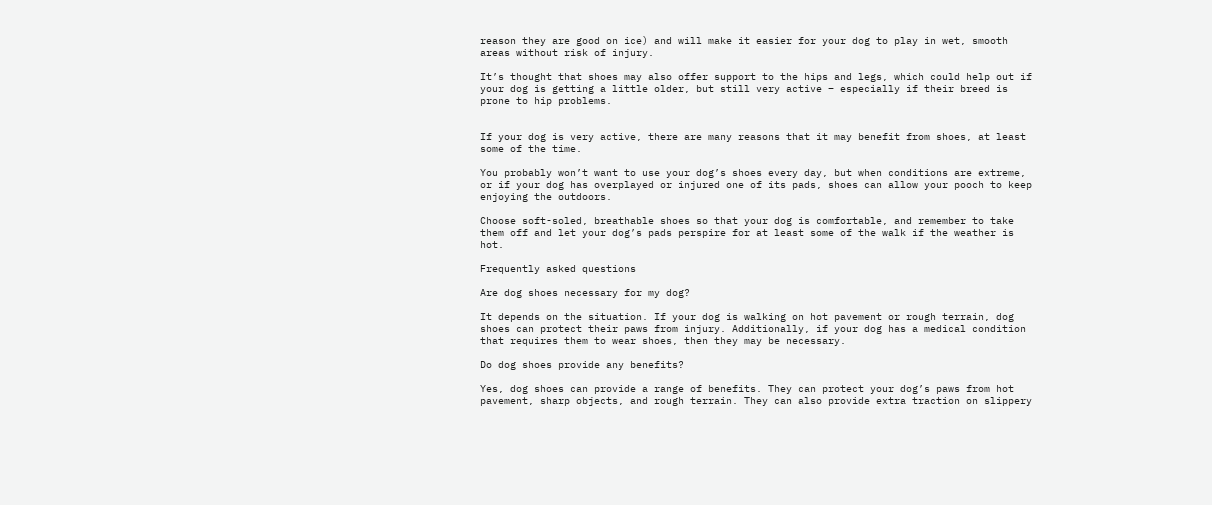reason they are good on ice) and will make it easier for your dog to play in wet, smooth areas without risk of injury.

It’s thought that shoes may also offer support to the hips and legs, which could help out if your dog is getting a little older, but still very active – especially if their breed is prone to hip problems.


If your dog is very active, there are many reasons that it may benefit from shoes, at least some of the time.

You probably won’t want to use your dog’s shoes every day, but when conditions are extreme, or if your dog has overplayed or injured one of its pads, shoes can allow your pooch to keep enjoying the outdoors.

Choose soft-soled, breathable shoes so that your dog is comfortable, and remember to take them off and let your dog’s pads perspire for at least some of the walk if the weather is hot.

Frequently asked questions

Are dog shoes necessary for my dog?

It depends on the situation. If your dog is walking on hot pavement or rough terrain, dog shoes can protect their paws from injury. Additionally, if your dog has a medical condition that requires them to wear shoes, then they may be necessary.

Do dog shoes provide any benefits?

Yes, dog shoes can provide a range of benefits. They can protect your dog’s paws from hot pavement, sharp objects, and rough terrain. They can also provide extra traction on slippery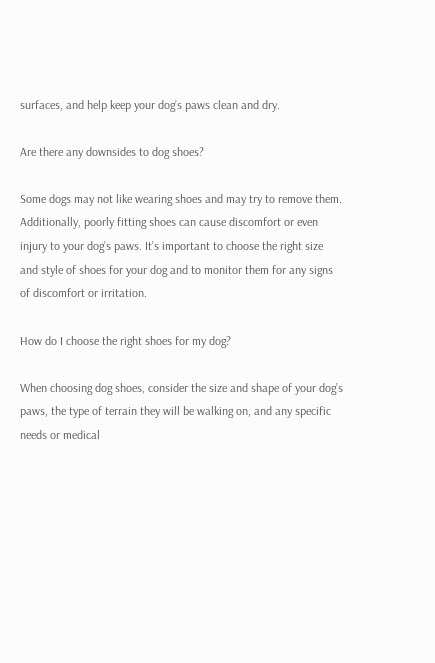surfaces, and help keep your dog’s paws clean and dry.

Are there any downsides to dog shoes?

Some dogs may not like wearing shoes and may try to remove them. Additionally, poorly fitting shoes can cause discomfort or even injury to your dog’s paws. It’s important to choose the right size and style of shoes for your dog and to monitor them for any signs of discomfort or irritation.

How do I choose the right shoes for my dog?

When choosing dog shoes, consider the size and shape of your dog’s paws, the type of terrain they will be walking on, and any specific needs or medical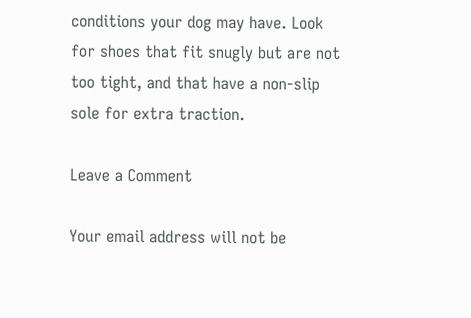conditions your dog may have. Look for shoes that fit snugly but are not too tight, and that have a non-slip sole for extra traction.

Leave a Comment

Your email address will not be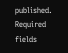published. Required fields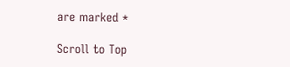are marked *

Scroll to Top